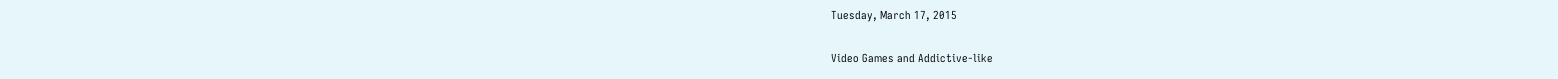Tuesday, March 17, 2015

Video Games and Addictive-like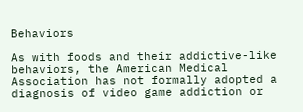Behaviors

As with foods and their addictive-like behaviors, the American Medical Association has not formally adopted a diagnosis of video game addiction or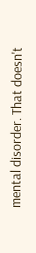mental disorder. That doesn't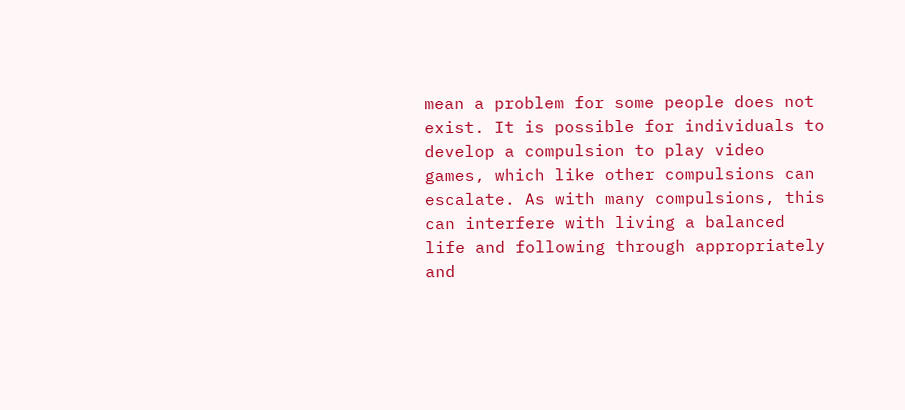mean a problem for some people does not exist. It is possible for individuals to develop a compulsion to play video games, which like other compulsions can escalate. As with many compulsions, this can interfere with living a balanced life and following through appropriately and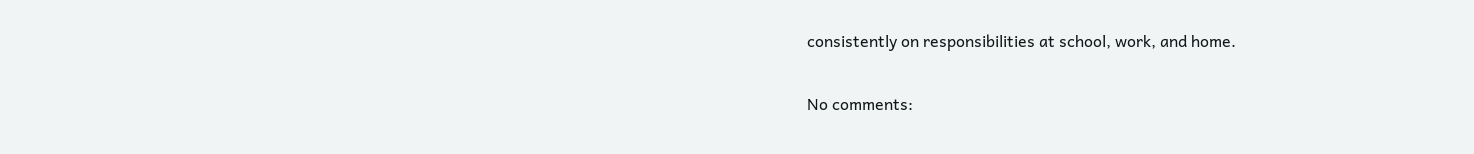consistently on responsibilities at school, work, and home.

No comments: